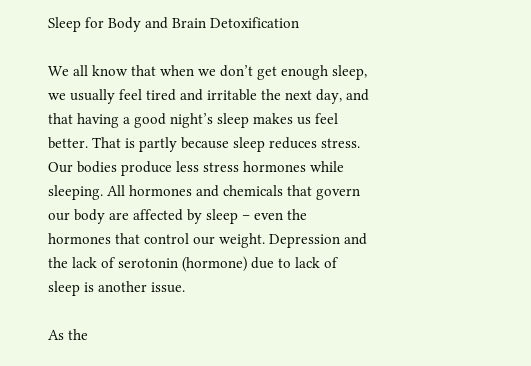Sleep for Body and Brain Detoxification

We all know that when we don’t get enough sleep, we usually feel tired and irritable the next day, and that having a good night’s sleep makes us feel better. That is partly because sleep reduces stress. Our bodies produce less stress hormones while sleeping. All hormones and chemicals that govern our body are affected by sleep – even the hormones that control our weight. Depression and the lack of serotonin (hormone) due to lack of sleep is another issue.

As the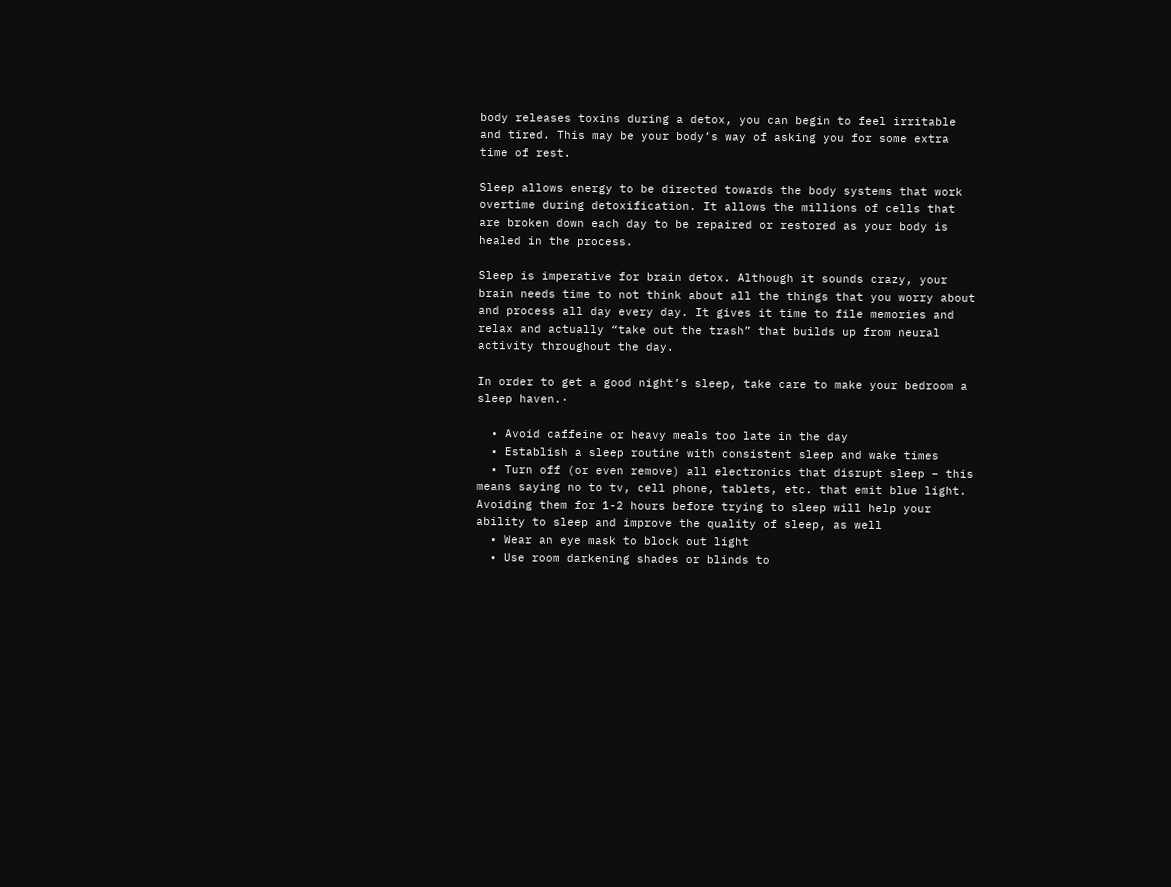body releases toxins during a detox, you can begin to feel irritable and tired. This may be your body’s way of asking you for some extra time of rest.

Sleep allows energy to be directed towards the body systems that work overtime during detoxification. It allows the millions of cells that are broken down each day to be repaired or restored as your body is healed in the process.

Sleep is imperative for brain detox. Although it sounds crazy, your brain needs time to not think about all the things that you worry about and process all day every day. It gives it time to file memories and relax and actually “take out the trash” that builds up from neural activity throughout the day.

In order to get a good night’s sleep, take care to make your bedroom a sleep haven.·

  • Avoid caffeine or heavy meals too late in the day
  • Establish a sleep routine with consistent sleep and wake times
  • Turn off (or even remove) all electronics that disrupt sleep – this means saying no to tv, cell phone, tablets, etc. that emit blue light. Avoiding them for 1-2 hours before trying to sleep will help your ability to sleep and improve the quality of sleep, as well
  • Wear an eye mask to block out light
  • Use room darkening shades or blinds to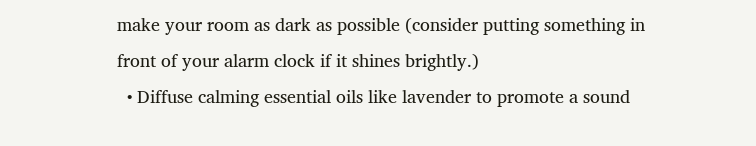make your room as dark as possible (consider putting something in front of your alarm clock if it shines brightly.)
  • Diffuse calming essential oils like lavender to promote a sound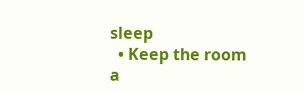sleep
  • Keep the room a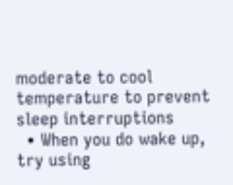moderate to cool temperature to prevent sleep interruptions
  • When you do wake up, try using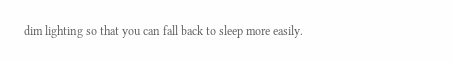dim lighting so that you can fall back to sleep more easily.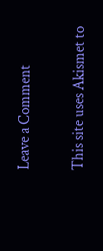Leave a Comment

This site uses Akismet to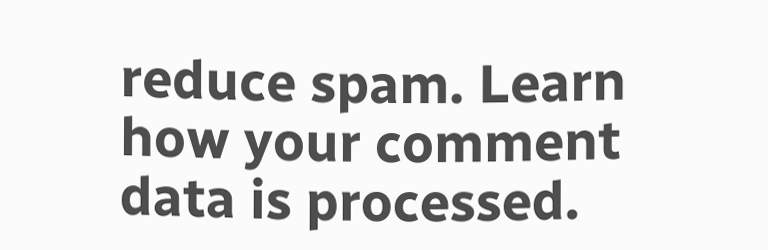reduce spam. Learn how your comment data is processed.